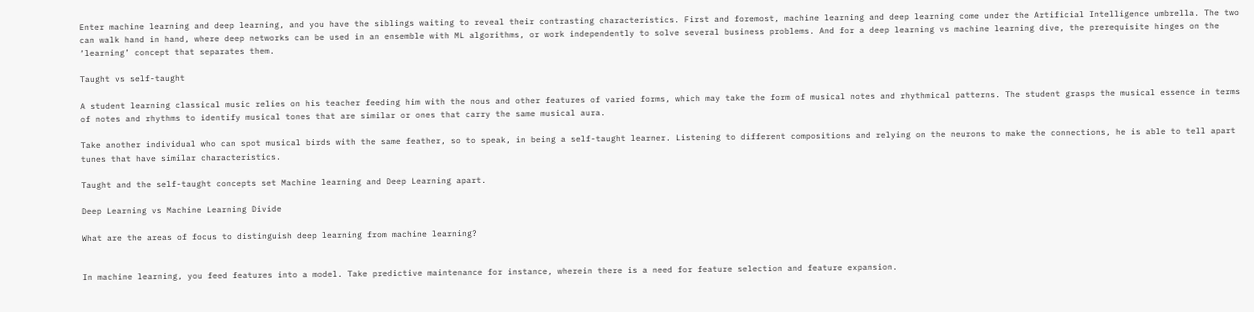Enter machine learning and deep learning, and you have the siblings waiting to reveal their contrasting characteristics. First and foremost, machine learning and deep learning come under the Artificial Intelligence umbrella. The two can walk hand in hand, where deep networks can be used in an ensemble with ML algorithms, or work independently to solve several business problems. And for a deep learning vs machine learning dive, the prerequisite hinges on the ‘learning’ concept that separates them.

Taught vs self-taught

A student learning classical music relies on his teacher feeding him with the nous and other features of varied forms, which may take the form of musical notes and rhythmical patterns. The student grasps the musical essence in terms of notes and rhythms to identify musical tones that are similar or ones that carry the same musical aura.

Take another individual who can spot musical birds with the same feather, so to speak, in being a self-taught learner. Listening to different compositions and relying on the neurons to make the connections, he is able to tell apart tunes that have similar characteristics.

Taught and the self-taught concepts set Machine learning and Deep Learning apart.

Deep Learning vs Machine Learning Divide

What are the areas of focus to distinguish deep learning from machine learning?


In machine learning, you feed features into a model. Take predictive maintenance for instance, wherein there is a need for feature selection and feature expansion.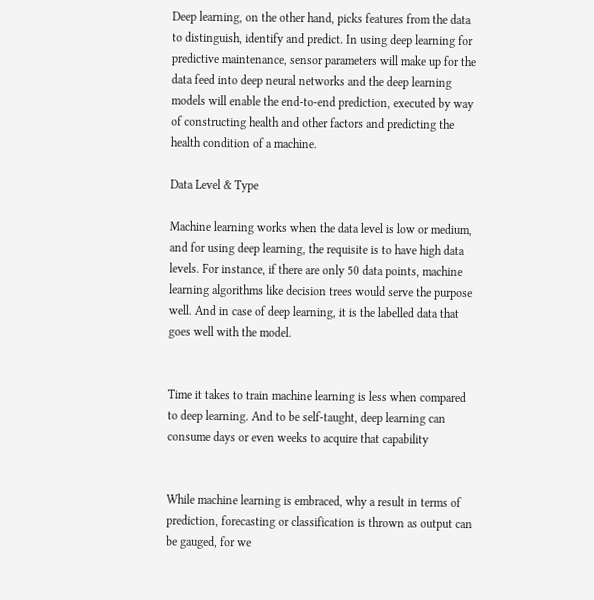Deep learning, on the other hand, picks features from the data to distinguish, identify and predict. In using deep learning for predictive maintenance, sensor parameters will make up for the data feed into deep neural networks and the deep learning models will enable the end-to-end prediction, executed by way of constructing health and other factors and predicting the health condition of a machine.

Data Level & Type

Machine learning works when the data level is low or medium, and for using deep learning, the requisite is to have high data levels. For instance, if there are only 50 data points, machine learning algorithms like decision trees would serve the purpose well. And in case of deep learning, it is the labelled data that goes well with the model.


Time it takes to train machine learning is less when compared to deep learning. And to be self-taught, deep learning can consume days or even weeks to acquire that capability


While machine learning is embraced, why a result in terms of prediction, forecasting or classification is thrown as output can be gauged, for we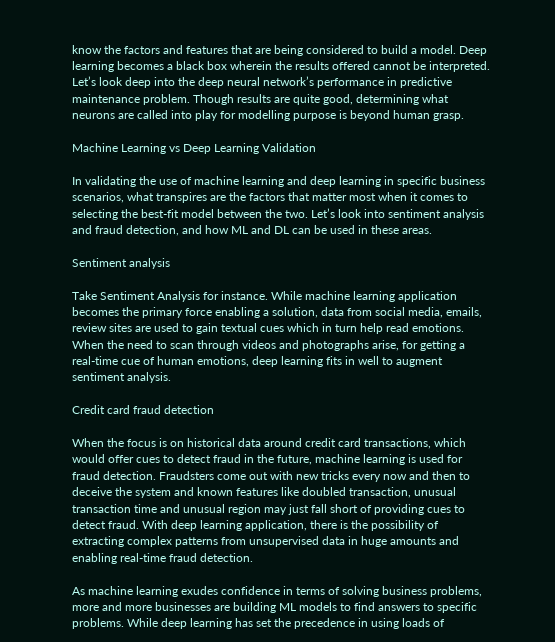know the factors and features that are being considered to build a model. Deep learning becomes a black box wherein the results offered cannot be interpreted.  Let’s look deep into the deep neural network’s performance in predictive maintenance problem. Though results are quite good, determining what neurons are called into play for modelling purpose is beyond human grasp.

Machine Learning vs Deep Learning Validation

In validating the use of machine learning and deep learning in specific business scenarios, what transpires are the factors that matter most when it comes to selecting the best-fit model between the two. Let’s look into sentiment analysis and fraud detection, and how ML and DL can be used in these areas.

Sentiment analysis

Take Sentiment Analysis for instance. While machine learning application becomes the primary force enabling a solution, data from social media, emails, review sites are used to gain textual cues which in turn help read emotions. When the need to scan through videos and photographs arise, for getting a real-time cue of human emotions, deep learning fits in well to augment sentiment analysis.

Credit card fraud detection

When the focus is on historical data around credit card transactions, which would offer cues to detect fraud in the future, machine learning is used for fraud detection. Fraudsters come out with new tricks every now and then to deceive the system and known features like doubled transaction, unusual transaction time and unusual region may just fall short of providing cues to detect fraud. With deep learning application, there is the possibility of extracting complex patterns from unsupervised data in huge amounts and enabling real-time fraud detection.

As machine learning exudes confidence in terms of solving business problems, more and more businesses are building ML models to find answers to specific problems. While deep learning has set the precedence in using loads of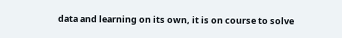data and learning on its own, it is on course to solve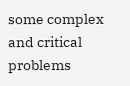some complex and critical problems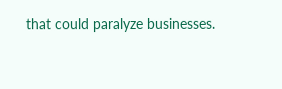that could paralyze businesses.